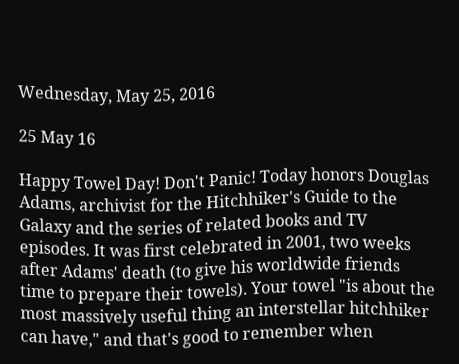Wednesday, May 25, 2016

25 May 16

Happy Towel Day! Don't Panic! Today honors Douglas Adams, archivist for the Hitchhiker's Guide to the Galaxy and the series of related books and TV episodes. It was first celebrated in 2001, two weeks after Adams' death (to give his worldwide friends time to prepare their towels). Your towel "is about the most massively useful thing an interstellar hitchhiker can have," and that's good to remember when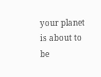your planet is about to be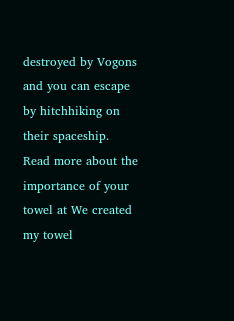destroyed by Vogons and you can escape by hitchhiking on their spaceship. Read more about the importance of your towel at We created my towel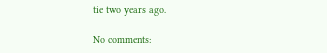tie two years ago.

No comments: